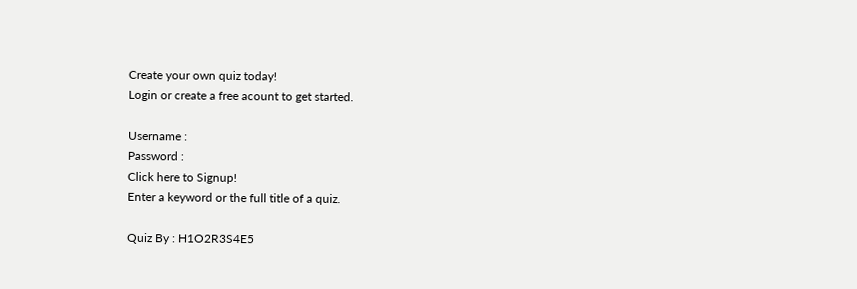Create your own quiz today!
Login or create a free acount to get started.

Username :
Password :
Click here to Signup!
Enter a keyword or the full title of a quiz.

Quiz By : H1O2R3S4E5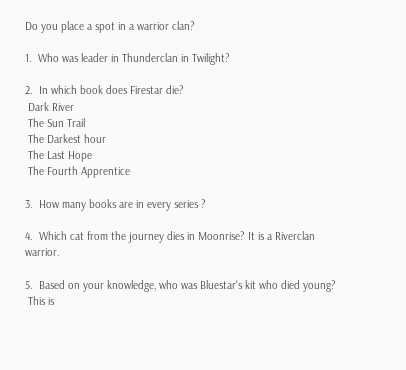Do you place a spot in a warrior clan?

1.  Who was leader in Thunderclan in Twilight?

2.  In which book does Firestar die?
 Dark River
 The Sun Trail
 The Darkest hour
 The Last Hope
 The Fourth Apprentice

3.  How many books are in every series ?

4.  Which cat from the journey dies in Moonrise? It is a Riverclan warrior.

5.  Based on your knowledge, who was Bluestar's kit who died young?
 This is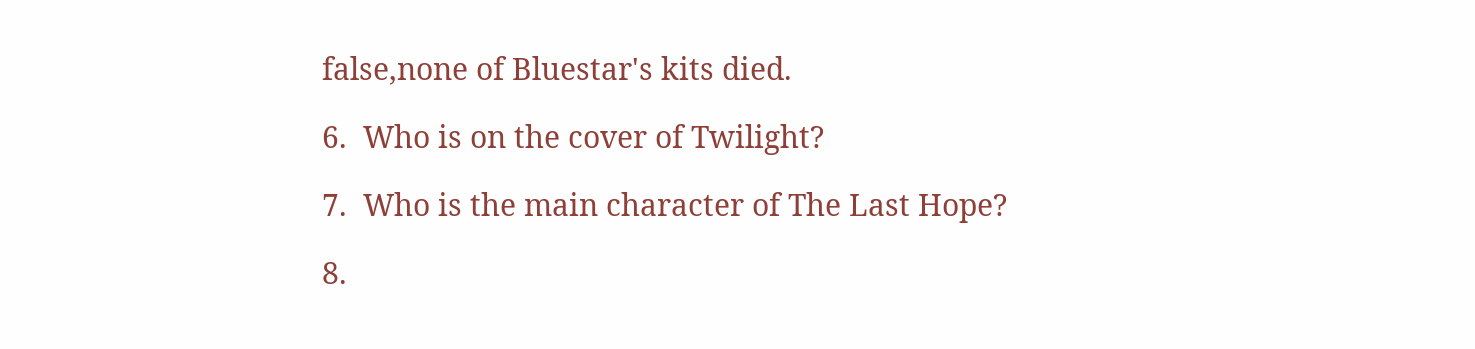false,none of Bluestar's kits died.

6.  Who is on the cover of Twilight?

7.  Who is the main character of The Last Hope?

8.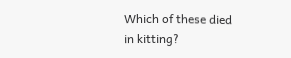Which of these died in kitting?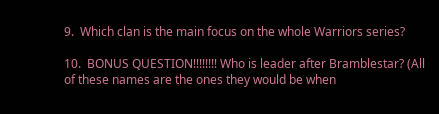9.  Which clan is the main focus on the whole Warriors series?

10.  BONUS QUESTION!!!!!!!! Who is leader after Bramblestar? (All of these names are the ones they would be when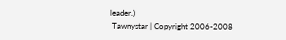leader.)
 Tawnystar | Copyright 2006-2008